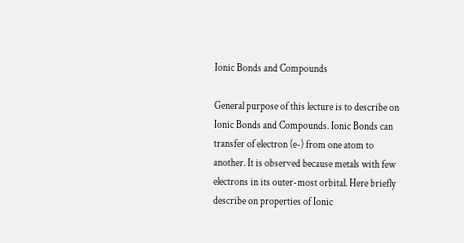Ionic Bonds and Compounds

General purpose of this lecture is to describe on Ionic Bonds and Compounds. Ionic Bonds can transfer of electron (e-) from one atom to another. It is observed because metals with few electrons in its outer-most orbital. Here briefly describe on properties of Ionic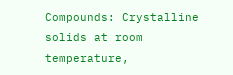Compounds: Crystalline solids at room temperature,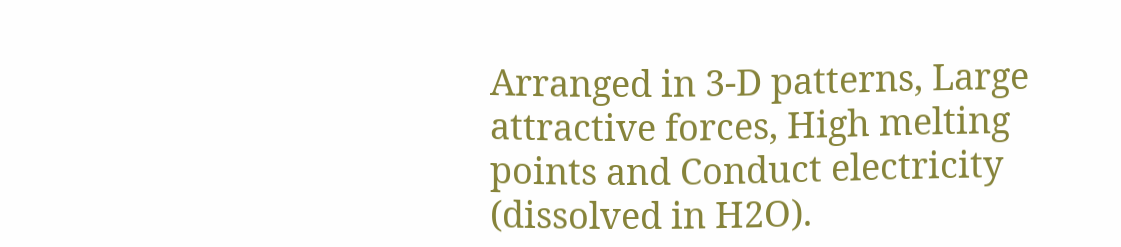Arranged in 3-D patterns, Large attractive forces, High melting points and Conduct electricity (dissolved in H2O).